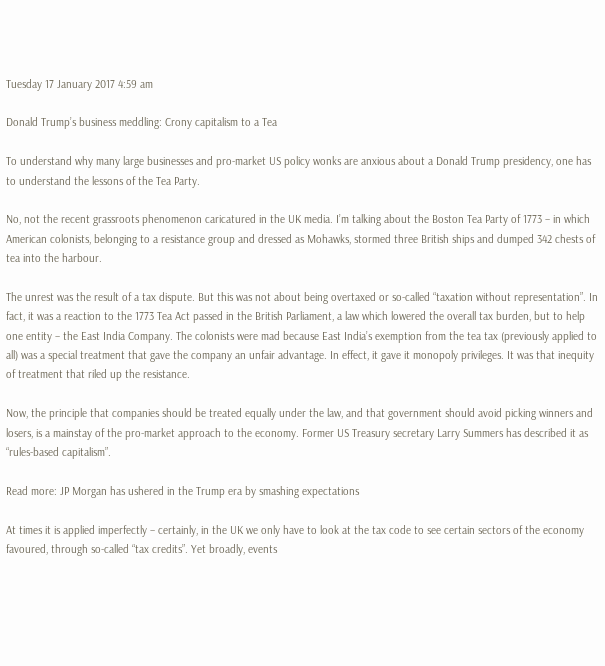Tuesday 17 January 2017 4:59 am

Donald Trump’s business meddling: Crony capitalism to a Tea

To understand why many large businesses and pro-market US policy wonks are anxious about a Donald Trump presidency, one has to understand the lessons of the Tea Party.

No, not the recent grassroots phenomenon caricatured in the UK media. I’m talking about the Boston Tea Party of 1773 – in which American colonists, belonging to a resistance group and dressed as Mohawks, stormed three British ships and dumped 342 chests of tea into the harbour.

The unrest was the result of a tax dispute. But this was not about being overtaxed or so-called “taxation without representation”. In fact, it was a reaction to the 1773 Tea Act passed in the British Parliament, a law which lowered the overall tax burden, but to help one entity – the East India Company. The colonists were mad because East India’s exemption from the tea tax (previously applied to all) was a special treatment that gave the company an unfair advantage. In effect, it gave it monopoly privileges. It was that inequity of treatment that riled up the resistance.

Now, the principle that companies should be treated equally under the law, and that government should avoid picking winners and losers, is a mainstay of the pro-market approach to the economy. Former US Treasury secretary Larry Summers has described it as “rules-based capitalism”.

Read more: JP Morgan has ushered in the Trump era by smashing expectations

At times it is applied imperfectly – certainly, in the UK we only have to look at the tax code to see certain sectors of the economy favoured, through so-called “tax credits”. Yet broadly, events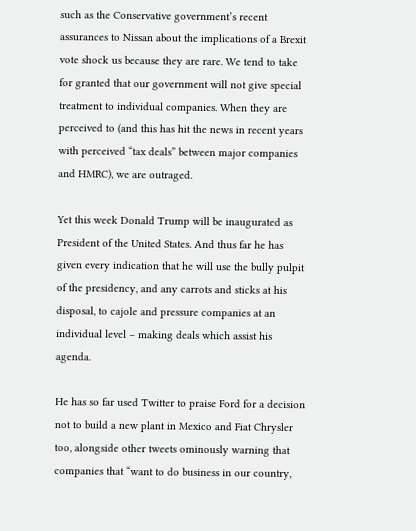such as the Conservative government’s recent assurances to Nissan about the implications of a Brexit vote shock us because they are rare. We tend to take for granted that our government will not give special treatment to individual companies. When they are perceived to (and this has hit the news in recent years with perceived “tax deals” between major companies and HMRC), we are outraged.

Yet this week Donald Trump will be inaugurated as President of the United States. And thus far he has given every indication that he will use the bully pulpit of the presidency, and any carrots and sticks at his disposal, to cajole and pressure companies at an individual level – making deals which assist his agenda.

He has so far used Twitter to praise Ford for a decision not to build a new plant in Mexico and Fiat Chrysler too, alongside other tweets ominously warning that companies that “want to do business in our country,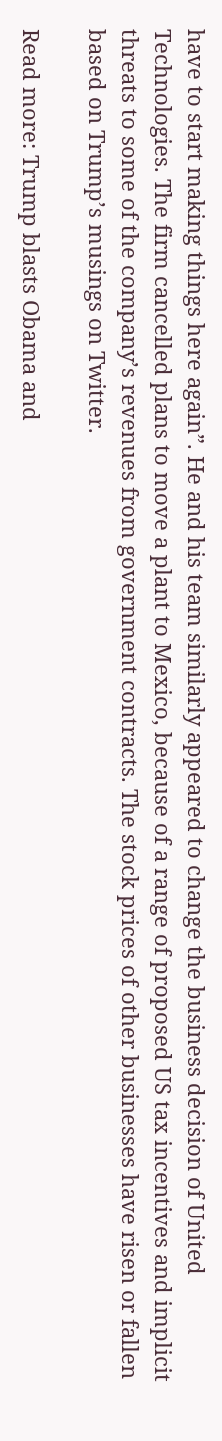have to start making things here again”. He and his team similarly appeared to change the business decision of United Technologies. The firm cancelled plans to move a plant to Mexico, because of a range of proposed US tax incentives and implicit threats to some of the company’s revenues from government contracts. The stock prices of other businesses have risen or fallen based on Trump’s musings on Twitter.

Read more: Trump blasts Obama and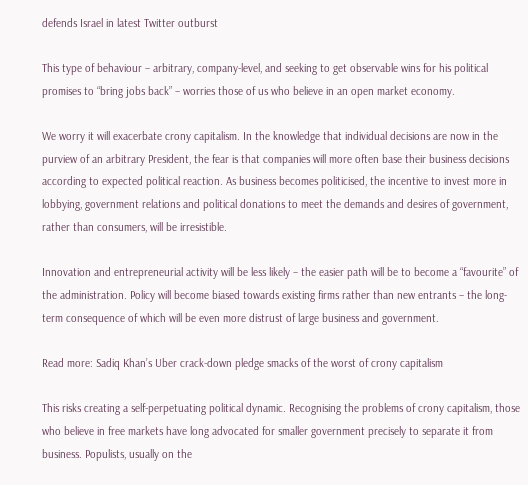defends Israel in latest Twitter outburst

This type of behaviour – arbitrary, company-level, and seeking to get observable wins for his political promises to “bring jobs back” – worries those of us who believe in an open market economy.

We worry it will exacerbate crony capitalism. In the knowledge that individual decisions are now in the purview of an arbitrary President, the fear is that companies will more often base their business decisions according to expected political reaction. As business becomes politicised, the incentive to invest more in lobbying, government relations and political donations to meet the demands and desires of government, rather than consumers, will be irresistible.

Innovation and entrepreneurial activity will be less likely – the easier path will be to become a “favourite” of the administration. Policy will become biased towards existing firms rather than new entrants – the long-term consequence of which will be even more distrust of large business and government.

Read more: Sadiq Khan’s Uber crack-down pledge smacks of the worst of crony capitalism

This risks creating a self-perpetuating political dynamic. Recognising the problems of crony capitalism, those who believe in free markets have long advocated for smaller government precisely to separate it from business. Populists, usually on the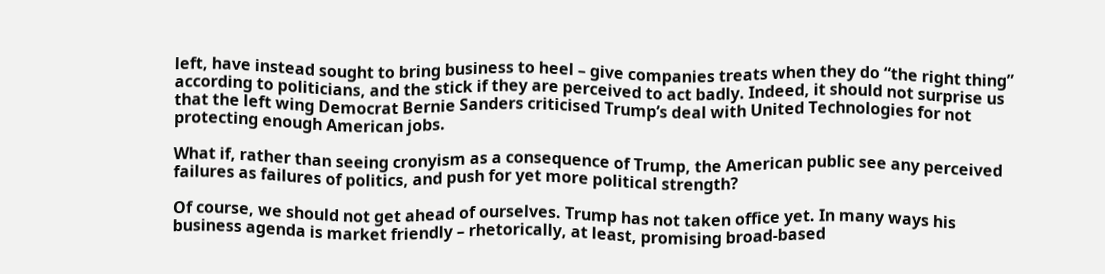left, have instead sought to bring business to heel – give companies treats when they do “the right thing” according to politicians, and the stick if they are perceived to act badly. Indeed, it should not surprise us that the left wing Democrat Bernie Sanders criticised Trump’s deal with United Technologies for not protecting enough American jobs.

What if, rather than seeing cronyism as a consequence of Trump, the American public see any perceived failures as failures of politics, and push for yet more political strength?

Of course, we should not get ahead of ourselves. Trump has not taken office yet. In many ways his business agenda is market friendly – rhetorically, at least, promising broad-based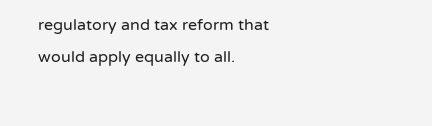regulatory and tax reform that would apply equally to all.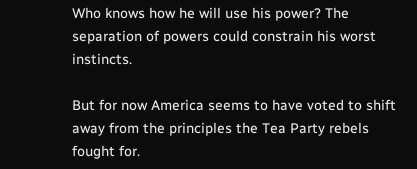Who knows how he will use his power? The separation of powers could constrain his worst instincts.

But for now America seems to have voted to shift away from the principles the Tea Party rebels fought for.